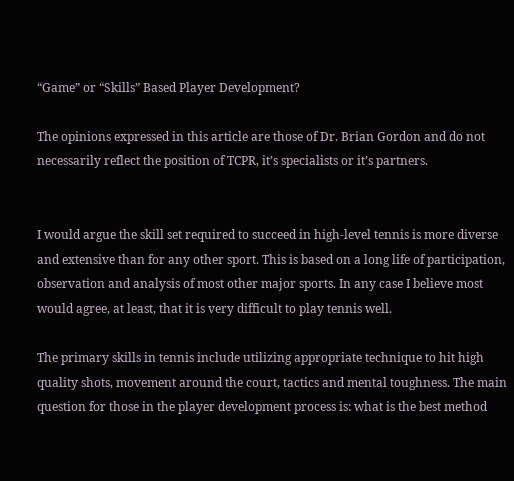“Game” or “Skills” Based Player Development?

The opinions expressed in this article are those of Dr. Brian Gordon and do not necessarily reflect the position of TCPR, it’s specialists or it’s partners.


I would argue the skill set required to succeed in high-level tennis is more diverse and extensive than for any other sport. This is based on a long life of participation, observation and analysis of most other major sports. In any case I believe most would agree, at least, that it is very difficult to play tennis well.

The primary skills in tennis include utilizing appropriate technique to hit high quality shots, movement around the court, tactics and mental toughness. The main question for those in the player development process is: what is the best method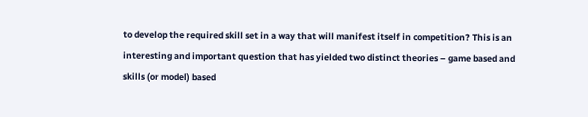to develop the required skill set in a way that will manifest itself in competition? This is an interesting and important question that has yielded two distinct theories – game based and skills (or model) based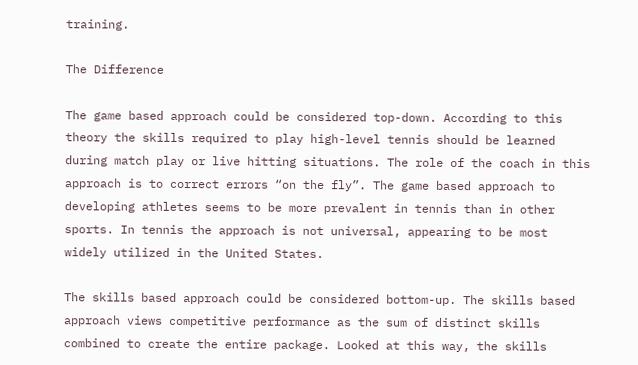training.

The Difference

The game based approach could be considered top-down. According to this theory the skills required to play high-level tennis should be learned during match play or live hitting situations. The role of the coach in this approach is to correct errors “on the fly”. The game based approach to developing athletes seems to be more prevalent in tennis than in other sports. In tennis the approach is not universal, appearing to be most widely utilized in the United States.

The skills based approach could be considered bottom-up. The skills based approach views competitive performance as the sum of distinct skills combined to create the entire package. Looked at this way, the skills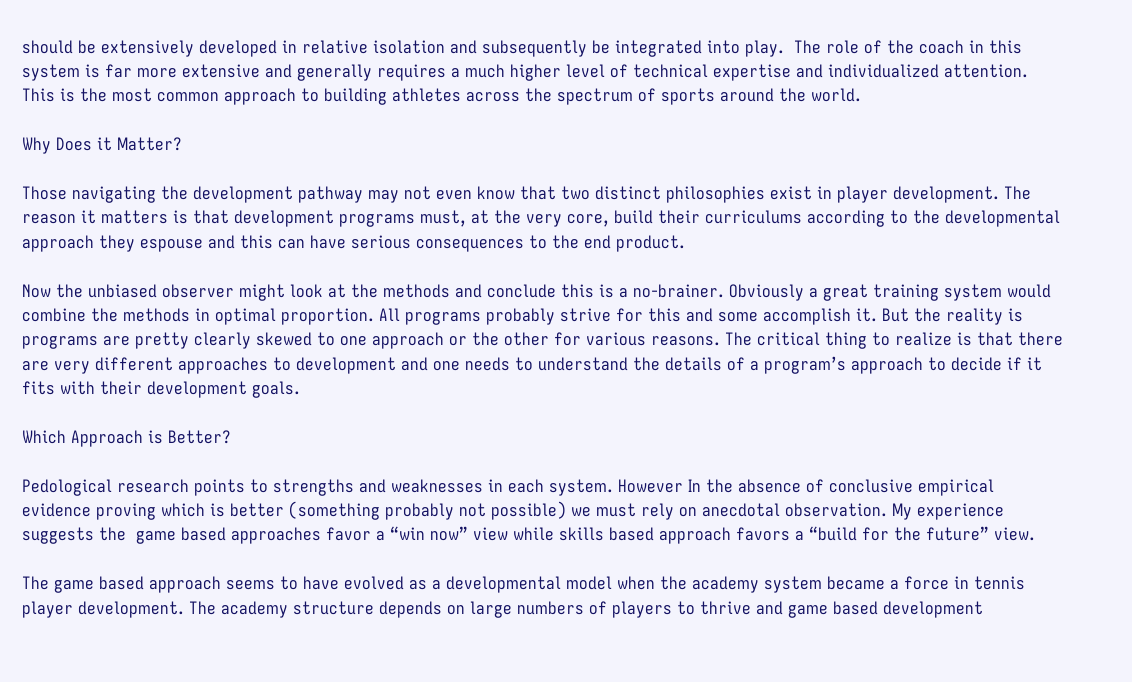should be extensively developed in relative isolation and subsequently be integrated into play.  The role of the coach in this system is far more extensive and generally requires a much higher level of technical expertise and individualized attention. This is the most common approach to building athletes across the spectrum of sports around the world.

Why Does it Matter?

Those navigating the development pathway may not even know that two distinct philosophies exist in player development. The reason it matters is that development programs must, at the very core, build their curriculums according to the developmental approach they espouse and this can have serious consequences to the end product.

Now the unbiased observer might look at the methods and conclude this is a no-brainer. Obviously a great training system would combine the methods in optimal proportion. All programs probably strive for this and some accomplish it. But the reality is programs are pretty clearly skewed to one approach or the other for various reasons. The critical thing to realize is that there are very different approaches to development and one needs to understand the details of a program’s approach to decide if it fits with their development goals.

Which Approach is Better?

Pedological research points to strengths and weaknesses in each system. However In the absence of conclusive empirical evidence proving which is better (something probably not possible) we must rely on anecdotal observation. My experience suggests the  game based approaches favor a “win now” view while skills based approach favors a “build for the future” view.

The game based approach seems to have evolved as a developmental model when the academy system became a force in tennis player development. The academy structure depends on large numbers of players to thrive and game based development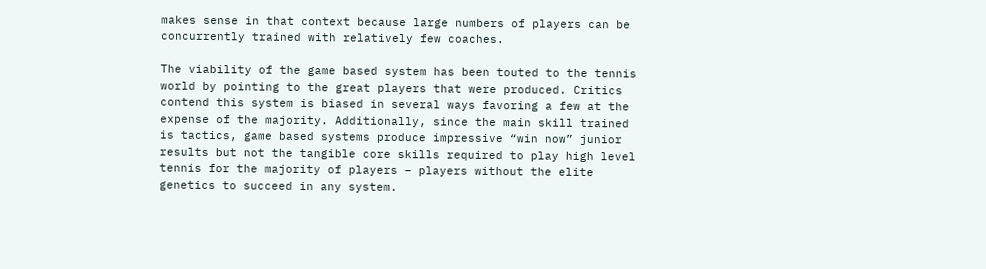makes sense in that context because large numbers of players can be concurrently trained with relatively few coaches.

The viability of the game based system has been touted to the tennis world by pointing to the great players that were produced. Critics contend this system is biased in several ways favoring a few at the expense of the majority. Additionally, since the main skill trained is tactics, game based systems produce impressive “win now” junior results but not the tangible core skills required to play high level tennis for the majority of players – players without the elite genetics to succeed in any system.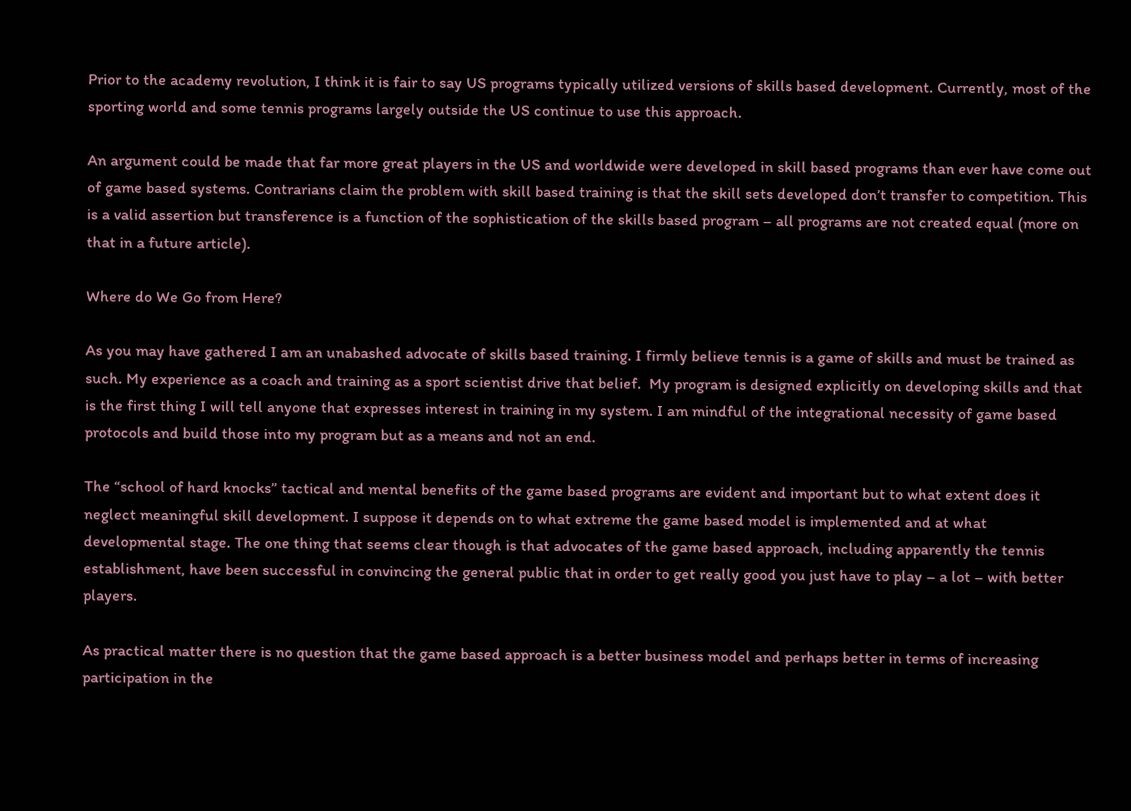Prior to the academy revolution, I think it is fair to say US programs typically utilized versions of skills based development. Currently, most of the sporting world and some tennis programs largely outside the US continue to use this approach.

An argument could be made that far more great players in the US and worldwide were developed in skill based programs than ever have come out of game based systems. Contrarians claim the problem with skill based training is that the skill sets developed don’t transfer to competition. This is a valid assertion but transference is a function of the sophistication of the skills based program – all programs are not created equal (more on that in a future article).

Where do We Go from Here?

As you may have gathered I am an unabashed advocate of skills based training. I firmly believe tennis is a game of skills and must be trained as such. My experience as a coach and training as a sport scientist drive that belief.  My program is designed explicitly on developing skills and that is the first thing I will tell anyone that expresses interest in training in my system. I am mindful of the integrational necessity of game based protocols and build those into my program but as a means and not an end.

The “school of hard knocks” tactical and mental benefits of the game based programs are evident and important but to what extent does it neglect meaningful skill development. I suppose it depends on to what extreme the game based model is implemented and at what developmental stage. The one thing that seems clear though is that advocates of the game based approach, including apparently the tennis establishment, have been successful in convincing the general public that in order to get really good you just have to play – a lot – with better players.

As practical matter there is no question that the game based approach is a better business model and perhaps better in terms of increasing participation in the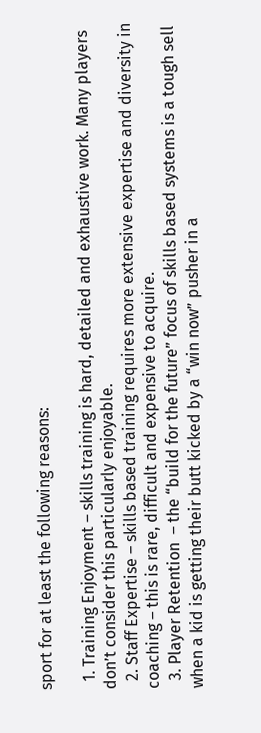sport for at least the following reasons:

  1. Training Enjoyment – skills training is hard, detailed and exhaustive work. Many players don’t consider this particularly enjoyable.
  2. Staff Expertise – skills based training requires more extensive expertise and diversity in coaching – this is rare, difficult and expensive to acquire.
  3. Player Retention  – the “build for the future” focus of skills based systems is a tough sell when a kid is getting their butt kicked by a “win now” pusher in a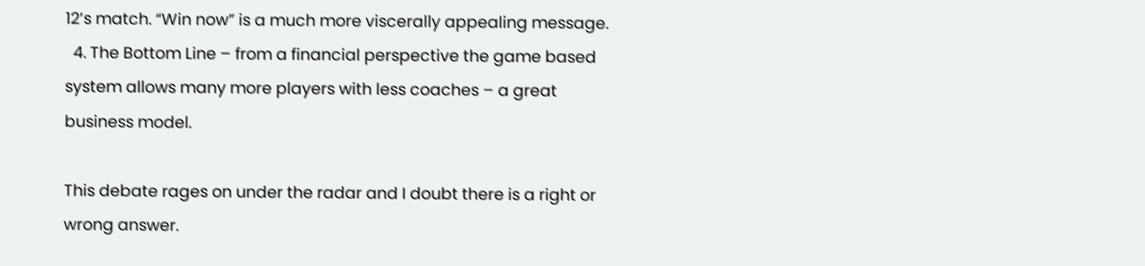12’s match. “Win now” is a much more viscerally appealing message.
  4. The Bottom Line – from a financial perspective the game based system allows many more players with less coaches – a great business model.

This debate rages on under the radar and I doubt there is a right or wrong answer.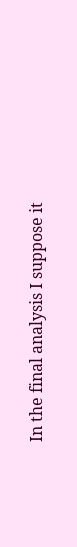In the final analysis I suppose it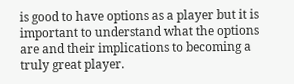is good to have options as a player but it is important to understand what the options are and their implications to becoming a truly great player.